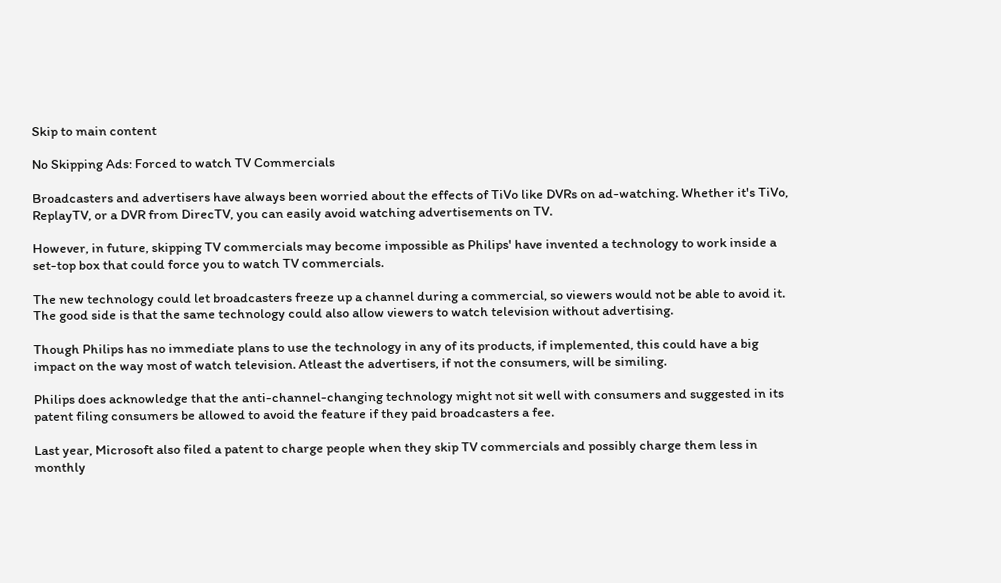Skip to main content

No Skipping Ads: Forced to watch TV Commercials

Broadcasters and advertisers have always been worried about the effects of TiVo like DVRs on ad-watching. Whether it's TiVo, ReplayTV, or a DVR from DirecTV, you can easily avoid watching advertisements on TV.

However, in future, skipping TV commercials may become impossible as Philips' have invented a technology to work inside a set-top box that could force you to watch TV commercials.

The new technology could let broadcasters freeze up a channel during a commercial, so viewers would not be able to avoid it. The good side is that the same technology could also allow viewers to watch television without advertising.

Though Philips has no immediate plans to use the technology in any of its products, if implemented, this could have a big impact on the way most of watch television. Atleast the advertisers, if not the consumers, will be similing.

Philips does acknowledge that the anti-channel-changing technology might not sit well with consumers and suggested in its patent filing consumers be allowed to avoid the feature if they paid broadcasters a fee.

Last year, Microsoft also filed a patent to charge people when they skip TV commercials and possibly charge them less in monthly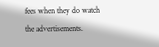fees when they do watch the advertisements.